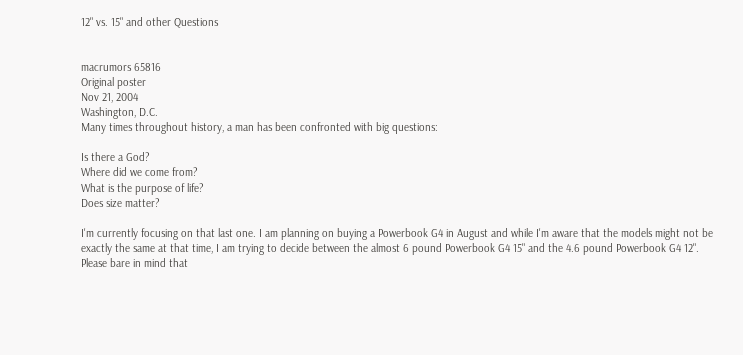12" vs. 15" and other Questions


macrumors 65816
Original poster
Nov 21, 2004
Washington, D.C.
Many times throughout history, a man has been confronted with big questions:

Is there a God?
Where did we come from?
What is the purpose of life?
Does size matter?

I'm currently focusing on that last one. I am planning on buying a Powerbook G4 in August and while I'm aware that the models might not be exactly the same at that time, I am trying to decide between the almost 6 pound Powerbook G4 15" and the 4.6 pound Powerbook G4 12". Please bare in mind that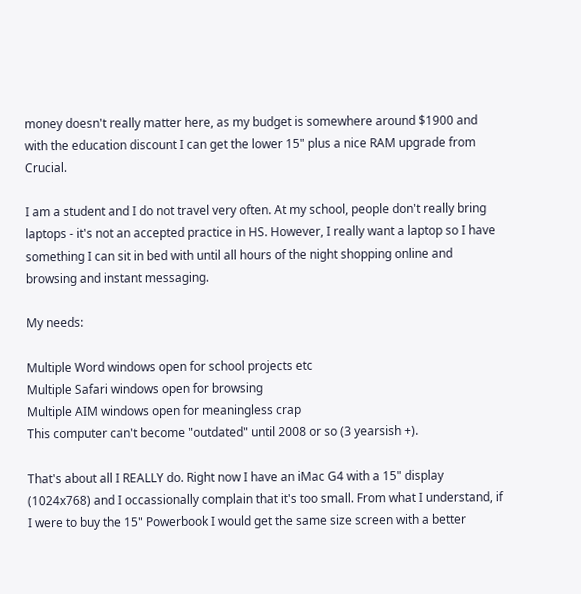money doesn't really matter here, as my budget is somewhere around $1900 and with the education discount I can get the lower 15" plus a nice RAM upgrade from Crucial.

I am a student and I do not travel very often. At my school, people don't really bring laptops - it's not an accepted practice in HS. However, I really want a laptop so I have something I can sit in bed with until all hours of the night shopping online and browsing and instant messaging.

My needs:

Multiple Word windows open for school projects etc
Multiple Safari windows open for browsing
Multiple AIM windows open for meaningless crap
This computer can't become "outdated" until 2008 or so (3 yearsish +).

That's about all I REALLY do. Right now I have an iMac G4 with a 15" display (1024x768) and I occassionally complain that it's too small. From what I understand, if I were to buy the 15" Powerbook I would get the same size screen with a better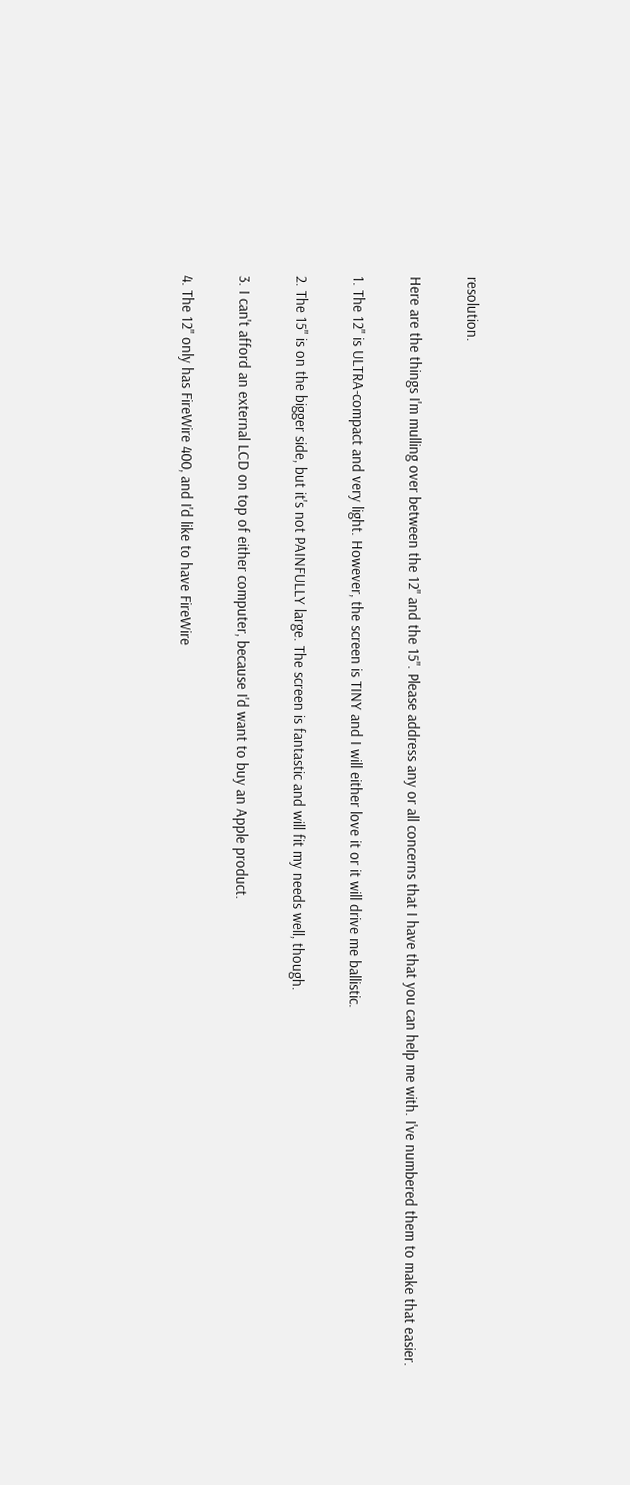resolution.

Here are the things I'm mulling over between the 12" and the 15". Please address any or all concerns that I have that you can help me with. I've numbered them to make that easier.

1. The 12" is ULTRA-compact and very light. However, the screen is TINY and I will either love it or it will drive me ballistic.

2. The 15" is on the bigger side, but it's not PAINFULLY large. The screen is fantastic and will fit my needs well, though.

3. I can't afford an external LCD on top of either computer, because I'd want to buy an Apple product.

4. The 12" only has FireWire 400, and I'd like to have FireWire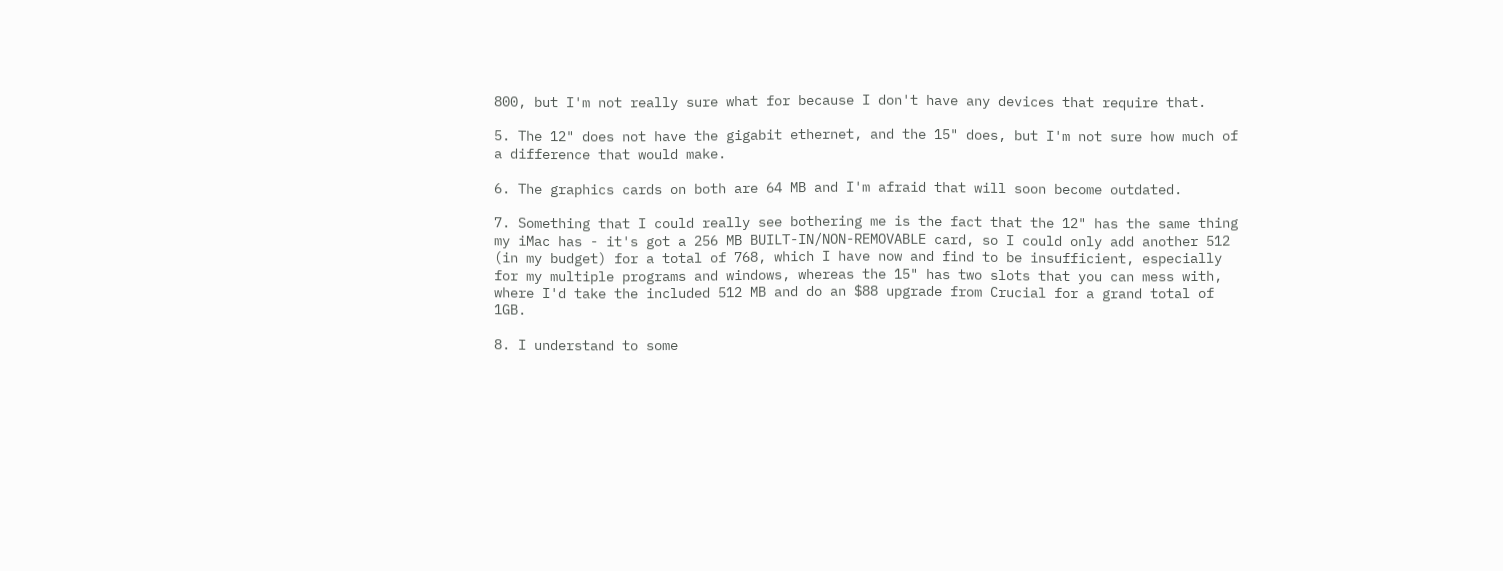800, but I'm not really sure what for because I don't have any devices that require that.

5. The 12" does not have the gigabit ethernet, and the 15" does, but I'm not sure how much of a difference that would make.

6. The graphics cards on both are 64 MB and I'm afraid that will soon become outdated.

7. Something that I could really see bothering me is the fact that the 12" has the same thing my iMac has - it's got a 256 MB BUILT-IN/NON-REMOVABLE card, so I could only add another 512 (in my budget) for a total of 768, which I have now and find to be insufficient, especially for my multiple programs and windows, whereas the 15" has two slots that you can mess with, where I'd take the included 512 MB and do an $88 upgrade from Crucial for a grand total of 1GB.

8. I understand to some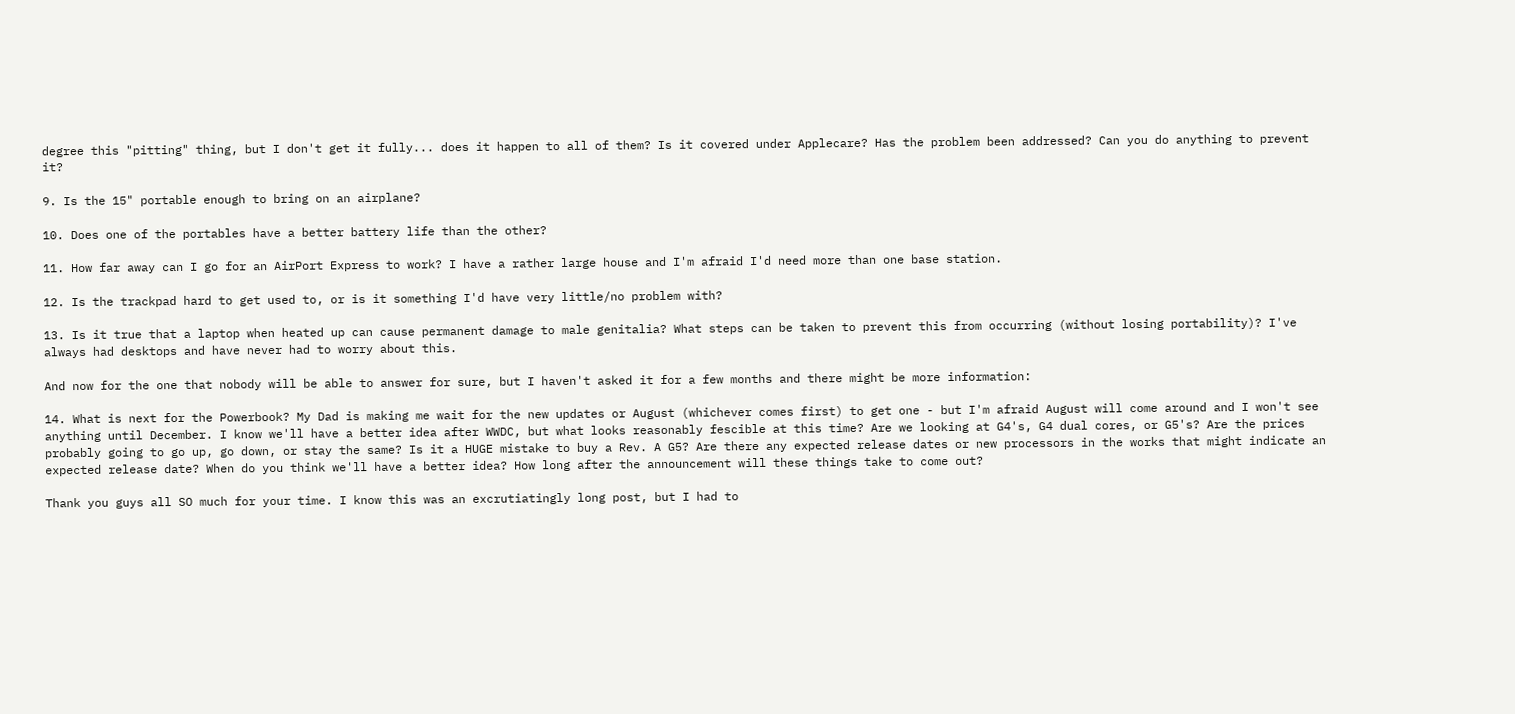degree this "pitting" thing, but I don't get it fully... does it happen to all of them? Is it covered under Applecare? Has the problem been addressed? Can you do anything to prevent it?

9. Is the 15" portable enough to bring on an airplane?

10. Does one of the portables have a better battery life than the other?

11. How far away can I go for an AirPort Express to work? I have a rather large house and I'm afraid I'd need more than one base station.

12. Is the trackpad hard to get used to, or is it something I'd have very little/no problem with?

13. Is it true that a laptop when heated up can cause permanent damage to male genitalia? What steps can be taken to prevent this from occurring (without losing portability)? I've always had desktops and have never had to worry about this.

And now for the one that nobody will be able to answer for sure, but I haven't asked it for a few months and there might be more information:

14. What is next for the Powerbook? My Dad is making me wait for the new updates or August (whichever comes first) to get one - but I'm afraid August will come around and I won't see anything until December. I know we'll have a better idea after WWDC, but what looks reasonably fescible at this time? Are we looking at G4's, G4 dual cores, or G5's? Are the prices probably going to go up, go down, or stay the same? Is it a HUGE mistake to buy a Rev. A G5? Are there any expected release dates or new processors in the works that might indicate an expected release date? When do you think we'll have a better idea? How long after the announcement will these things take to come out?

Thank you guys all SO much for your time. I know this was an excrutiatingly long post, but I had to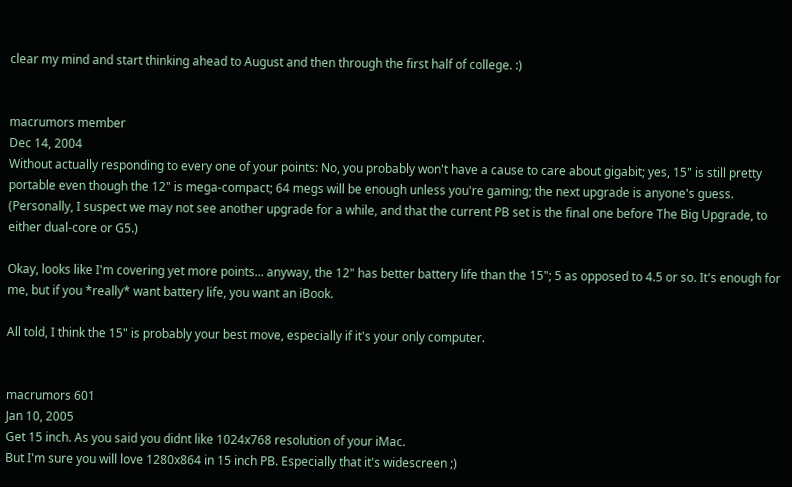clear my mind and start thinking ahead to August and then through the first half of college. :)


macrumors member
Dec 14, 2004
Without actually responding to every one of your points: No, you probably won't have a cause to care about gigabit; yes, 15" is still pretty portable even though the 12" is mega-compact; 64 megs will be enough unless you're gaming; the next upgrade is anyone's guess. (Personally, I suspect we may not see another upgrade for a while, and that the current PB set is the final one before The Big Upgrade, to either dual-core or G5.)

Okay, looks like I'm covering yet more points... anyway, the 12" has better battery life than the 15"; 5 as opposed to 4.5 or so. It's enough for me, but if you *really* want battery life, you want an iBook.

All told, I think the 15" is probably your best move, especially if it's your only computer.


macrumors 601
Jan 10, 2005
Get 15 inch. As you said you didnt like 1024x768 resolution of your iMac.
But I'm sure you will love 1280x864 in 15 inch PB. Especially that it's widescreen ;)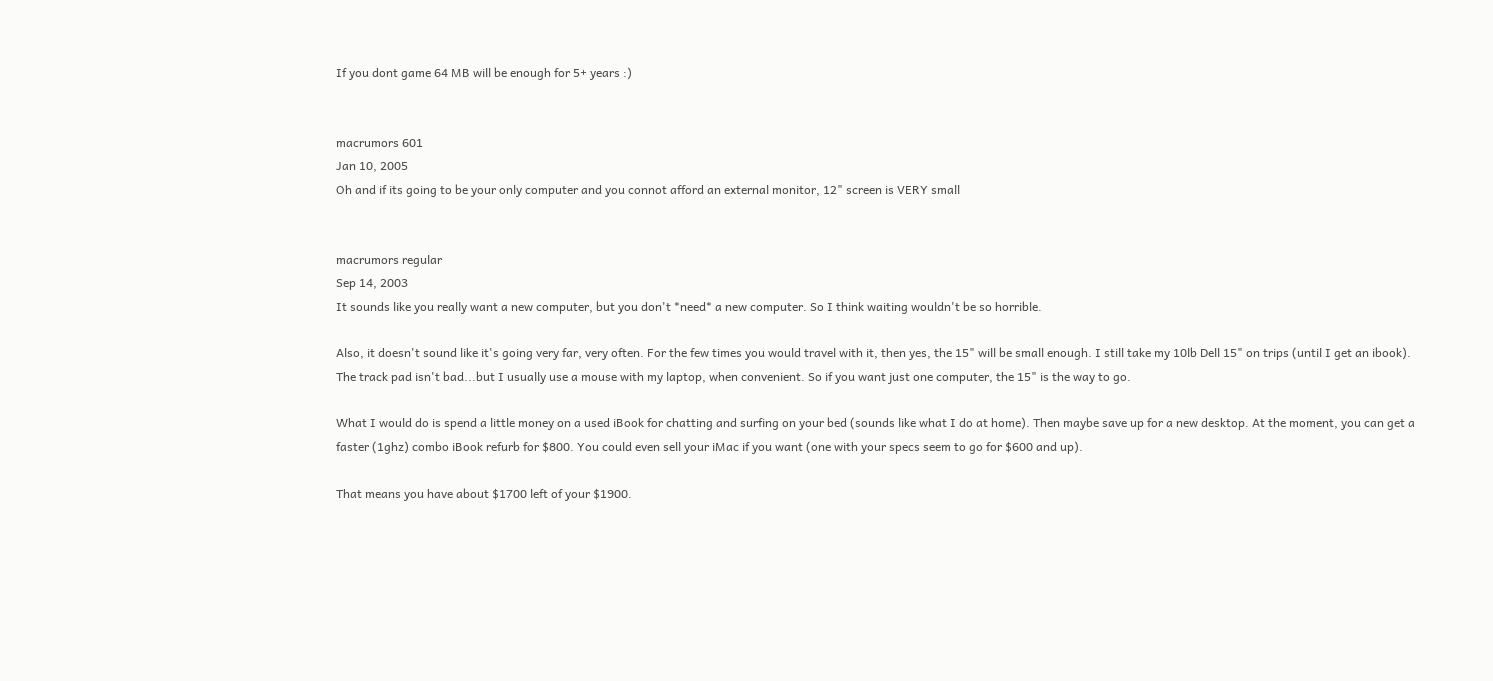If you dont game 64 MB will be enough for 5+ years :)


macrumors 601
Jan 10, 2005
Oh and if its going to be your only computer and you connot afford an external monitor, 12" screen is VERY small


macrumors regular
Sep 14, 2003
It sounds like you really want a new computer, but you don't *need* a new computer. So I think waiting wouldn't be so horrible.

Also, it doesn't sound like it's going very far, very often. For the few times you would travel with it, then yes, the 15" will be small enough. I still take my 10lb Dell 15" on trips (until I get an ibook). The track pad isn't bad...but I usually use a mouse with my laptop, when convenient. So if you want just one computer, the 15" is the way to go.

What I would do is spend a little money on a used iBook for chatting and surfing on your bed (sounds like what I do at home). Then maybe save up for a new desktop. At the moment, you can get a faster (1ghz) combo iBook refurb for $800. You could even sell your iMac if you want (one with your specs seem to go for $600 and up).

That means you have about $1700 left of your $1900.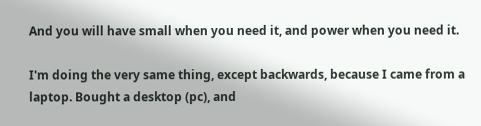And you will have small when you need it, and power when you need it.

I'm doing the very same thing, except backwards, because I came from a laptop. Bought a desktop (pc), and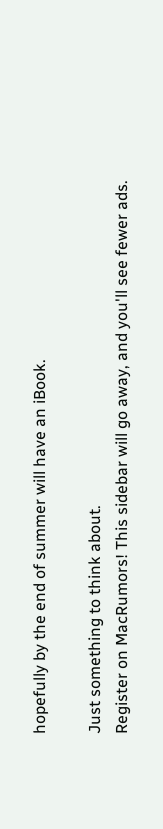hopefully by the end of summer will have an iBook.

Just something to think about.
Register on MacRumors! This sidebar will go away, and you'll see fewer ads.